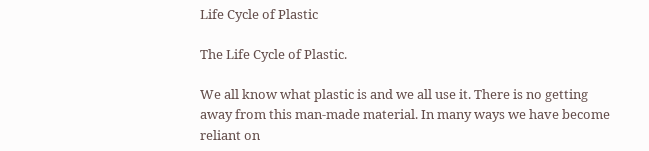Life Cycle of Plastic

The Life Cycle of Plastic.

We all know what plastic is and we all use it. There is no getting away from this man-made material. In many ways we have become reliant on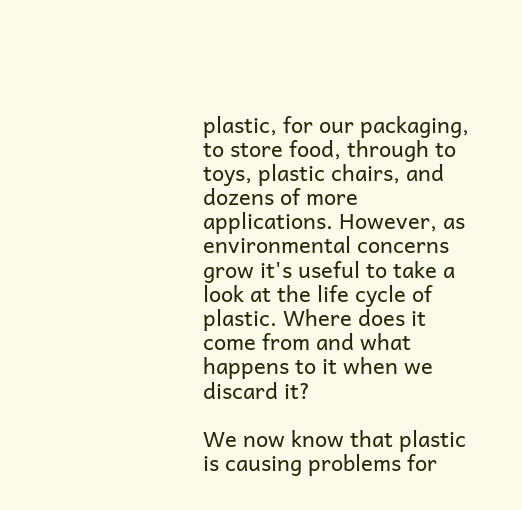plastic, for our packaging, to store food, through to toys, plastic chairs, and dozens of more applications. However, as environmental concerns grow it's useful to take a look at the life cycle of plastic. Where does it come from and what happens to it when we discard it?

We now know that plastic is causing problems for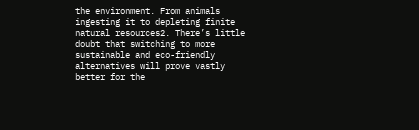the environment. From animals ingesting it to depleting finite natural resources2. There’s little doubt that switching to more sustainable and eco-friendly alternatives will prove vastly better for the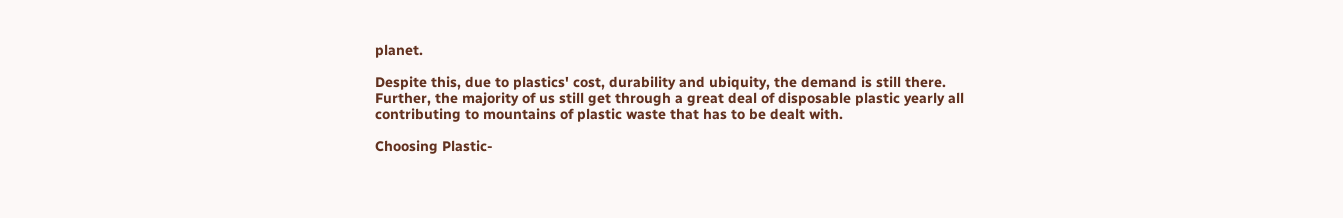planet.

Despite this, due to plastics' cost, durability and ubiquity, the demand is still there. Further, the majority of us still get through a great deal of disposable plastic yearly all contributing to mountains of plastic waste that has to be dealt with.

Choosing Plastic-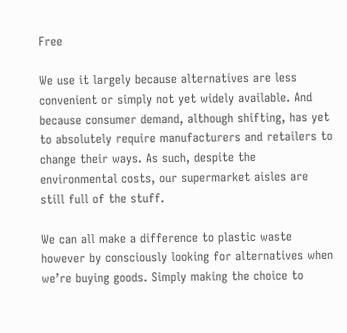Free

We use it largely because alternatives are less convenient or simply not yet widely available. And because consumer demand, although shifting, has yet to absolutely require manufacturers and retailers to change their ways. As such, despite the environmental costs, our supermarket aisles are still full of the stuff.

We can all make a difference to plastic waste however by consciously looking for alternatives when we’re buying goods. Simply making the choice to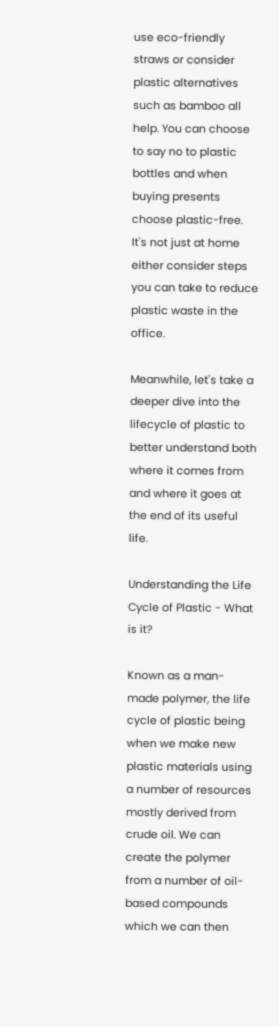use eco-friendly straws or consider plastic alternatives such as bamboo all help. You can choose to say no to plastic bottles and when buying presents choose plastic-free. It's not just at home either consider steps you can take to reduce plastic waste in the office.

Meanwhile, let's take a deeper dive into the lifecycle of plastic to better understand both where it comes from and where it goes at the end of its useful life.

Understanding the Life Cycle of Plastic - What is it?

Known as a man-made polymer, the life cycle of plastic being when we make new plastic materials using a number of resources mostly derived from crude oil. We can create the polymer from a number of oil-based compounds which we can then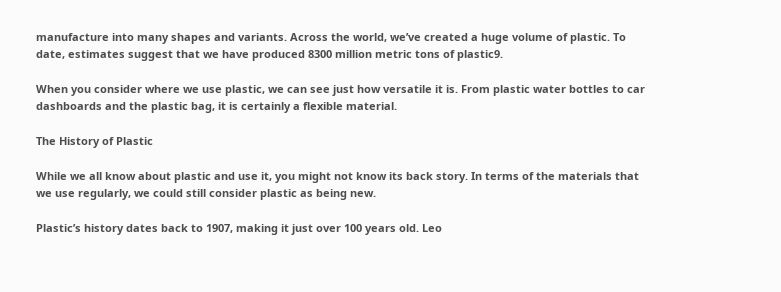manufacture into many shapes and variants. Across the world, we’ve created a huge volume of plastic. To date, estimates suggest that we have produced 8300 million metric tons of plastic9.

When you consider where we use plastic, we can see just how versatile it is. From plastic water bottles to car dashboards and the plastic bag, it is certainly a flexible material.

The History of Plastic

While we all know about plastic and use it, you might not know its back story. In terms of the materials that we use regularly, we could still consider plastic as being new.

Plastic’s history dates back to 1907, making it just over 100 years old. Leo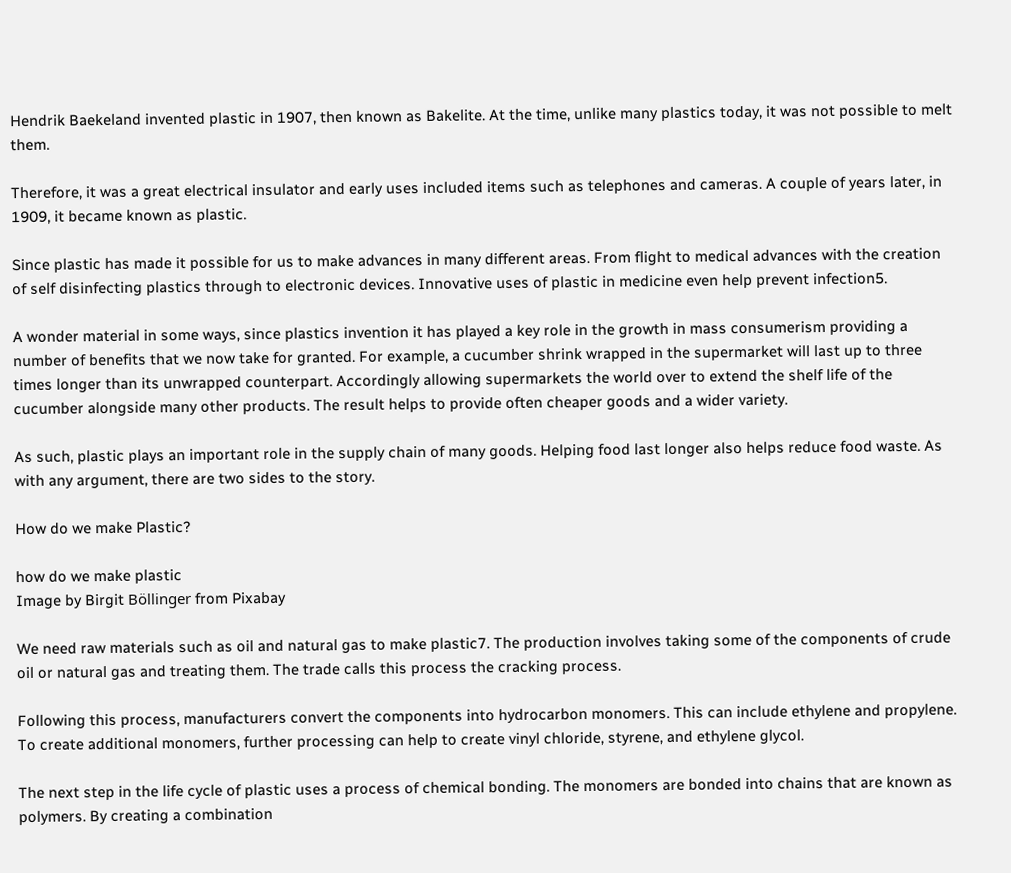Hendrik Baekeland invented plastic in 1907, then known as Bakelite. At the time, unlike many plastics today, it was not possible to melt them.

Therefore, it was a great electrical insulator and early uses included items such as telephones and cameras. A couple of years later, in 1909, it became known as plastic.

Since plastic has made it possible for us to make advances in many different areas. From flight to medical advances with the creation of self disinfecting plastics through to electronic devices. Innovative uses of plastic in medicine even help prevent infection5.

A wonder material in some ways, since plastics invention it has played a key role in the growth in mass consumerism providing a number of benefits that we now take for granted. For example, a cucumber shrink wrapped in the supermarket will last up to three times longer than its unwrapped counterpart. Accordingly allowing supermarkets the world over to extend the shelf life of the cucumber alongside many other products. The result helps to provide often cheaper goods and a wider variety.

As such, plastic plays an important role in the supply chain of many goods. Helping food last longer also helps reduce food waste. As with any argument, there are two sides to the story.

How do we make Plastic?

how do we make plastic
Image by Birgit Böllinger from Pixabay

We need raw materials such as oil and natural gas to make plastic7. The production involves taking some of the components of crude oil or natural gas and treating them. The trade calls this process the cracking process.

Following this process, manufacturers convert the components into hydrocarbon monomers. This can include ethylene and propylene. To create additional monomers, further processing can help to create vinyl chloride, styrene, and ethylene glycol.

The next step in the life cycle of plastic uses a process of chemical bonding. The monomers are bonded into chains that are known as polymers. By creating a combination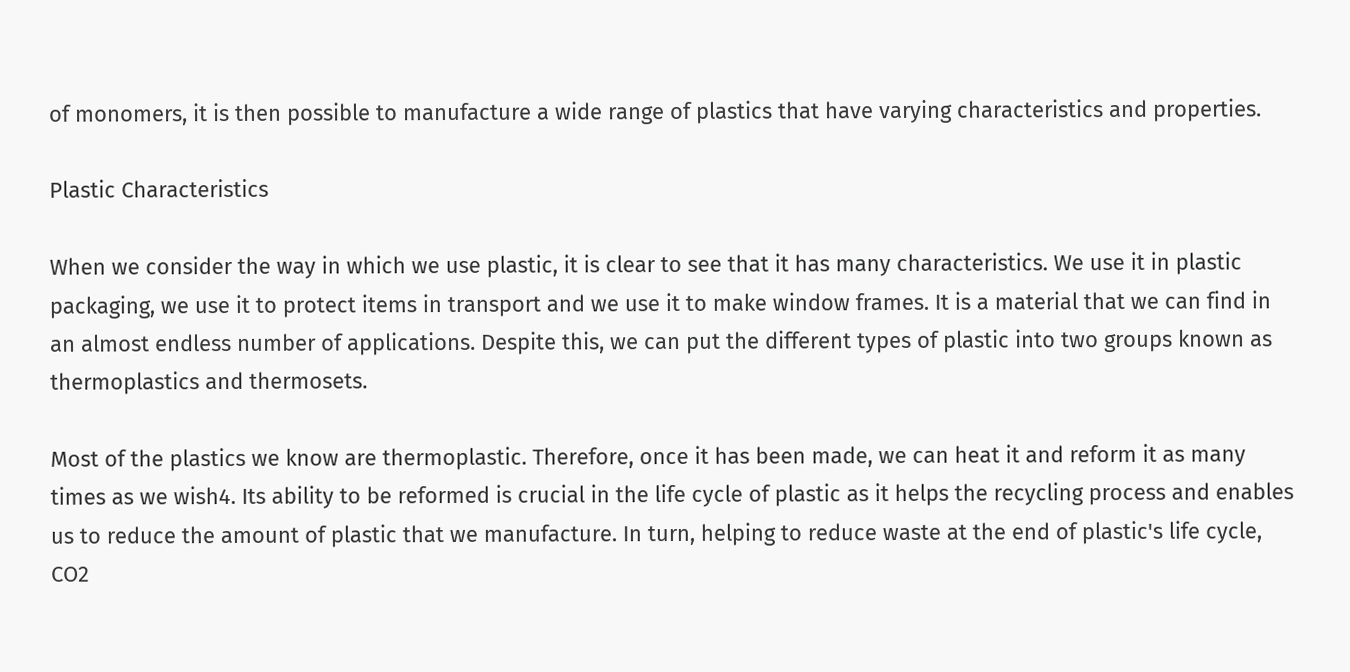of monomers, it is then possible to manufacture a wide range of plastics that have varying characteristics and properties.

Plastic Characteristics

When we consider the way in which we use plastic, it is clear to see that it has many characteristics. We use it in plastic packaging, we use it to protect items in transport and we use it to make window frames. It is a material that we can find in an almost endless number of applications. Despite this, we can put the different types of plastic into two groups known as thermoplastics and thermosets.

Most of the plastics we know are thermoplastic. Therefore, once it has been made, we can heat it and reform it as many times as we wish4. Its ability to be reformed is crucial in the life cycle of plastic as it helps the recycling process and enables us to reduce the amount of plastic that we manufacture. In turn, helping to reduce waste at the end of plastic's life cycle, CO2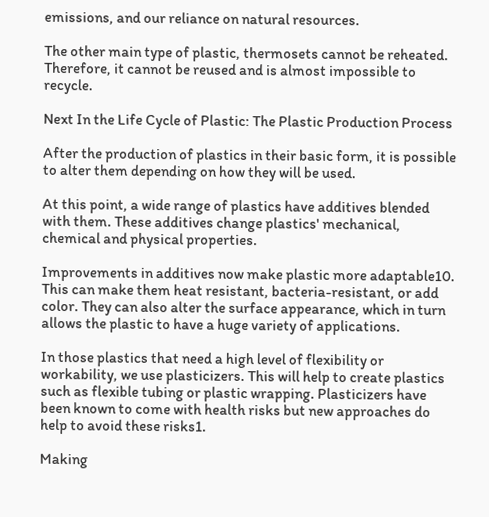emissions, and our reliance on natural resources.

The other main type of plastic, thermosets cannot be reheated. Therefore, it cannot be reused and is almost impossible to recycle.

Next In the Life Cycle of Plastic: The Plastic Production Process

After the production of plastics in their basic form, it is possible to alter them depending on how they will be used.

At this point, a wide range of plastics have additives blended with them. These additives change plastics' mechanical, chemical and physical properties.

Improvements in additives now make plastic more adaptable10. This can make them heat resistant, bacteria-resistant, or add color. They can also alter the surface appearance, which in turn allows the plastic to have a huge variety of applications.

In those plastics that need a high level of flexibility or workability, we use plasticizers. This will help to create plastics such as flexible tubing or plastic wrapping. Plasticizers have been known to come with health risks but new approaches do help to avoid these risks1.

Making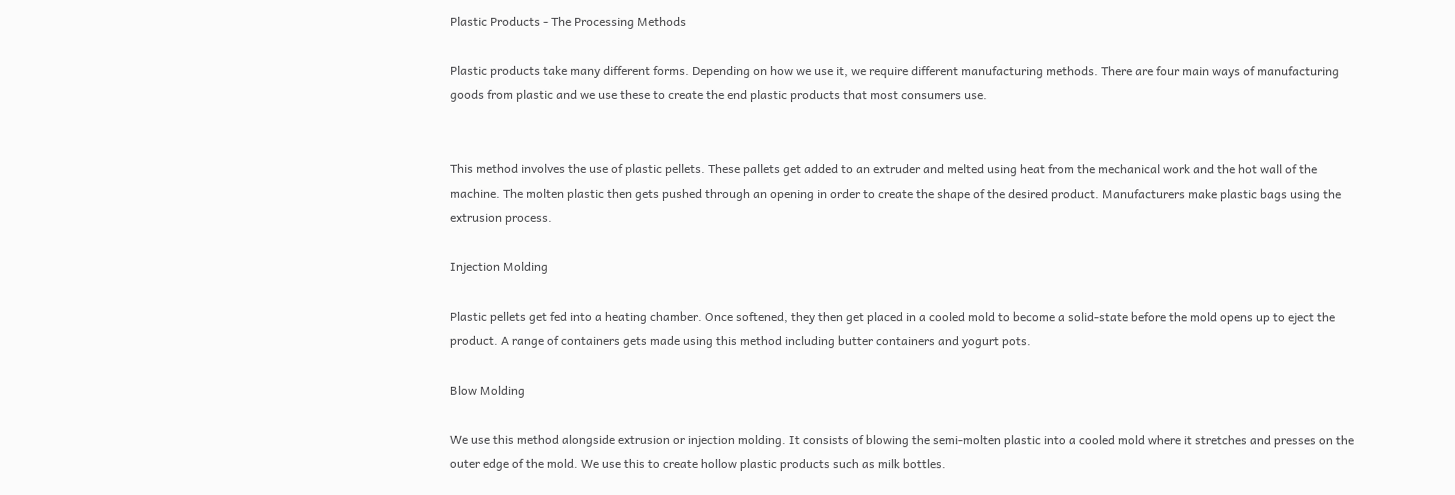Plastic Products - The Processing Methods

Plastic products take many different forms. Depending on how we use it, we require different manufacturing methods. There are four main ways of manufacturing goods from plastic and we use these to create the end plastic products that most consumers use.


This method involves the use of plastic pellets. These pallets get added to an extruder and melted using heat from the mechanical work and the hot wall of the machine. The molten plastic then gets pushed through an opening in order to create the shape of the desired product. Manufacturers make plastic bags using the extrusion process.

Injection Molding

Plastic pellets get fed into a heating chamber. Once softened, they then get placed in a cooled mold to become a solid-state before the mold opens up to eject the product. A range of containers gets made using this method including butter containers and yogurt pots.

Blow Molding

We use this method alongside extrusion or injection molding. It consists of blowing the semi-molten plastic into a cooled mold where it stretches and presses on the outer edge of the mold. We use this to create hollow plastic products such as milk bottles.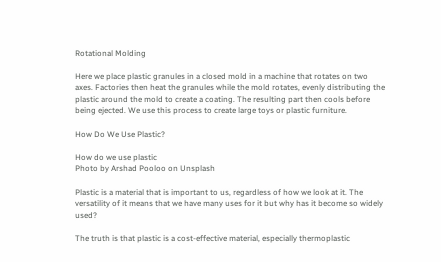Rotational Molding

Here we place plastic granules in a closed mold in a machine that rotates on two axes. Factories then heat the granules while the mold rotates, evenly distributing the plastic around the mold to create a coating. The resulting part then cools before being ejected. We use this process to create large toys or plastic furniture.

How Do We Use Plastic?

How do we use plastic
Photo by Arshad Pooloo on Unsplash

Plastic is a material that is important to us, regardless of how we look at it. The versatility of it means that we have many uses for it but why has it become so widely used?

The truth is that plastic is a cost-effective material, especially thermoplastic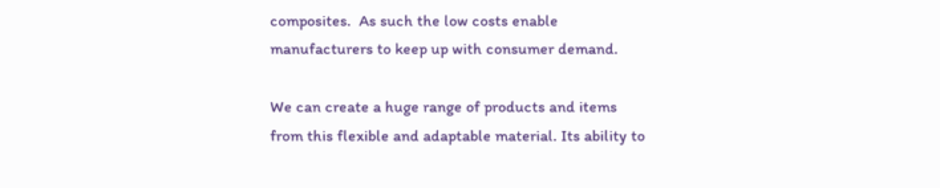composites.  As such the low costs enable manufacturers to keep up with consumer demand.

We can create a huge range of products and items from this flexible and adaptable material. Its ability to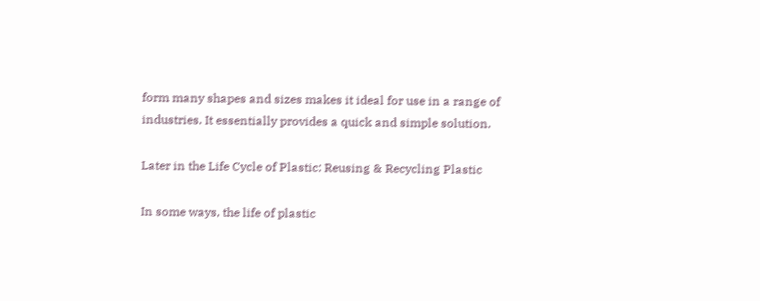form many shapes and sizes makes it ideal for use in a range of industries. It essentially provides a quick and simple solution.

Later in the Life Cycle of Plastic: Reusing & Recycling Plastic

In some ways, the life of plastic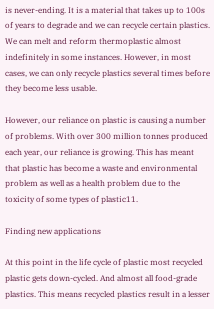is never-ending. It is a material that takes up to 100s of years to degrade and we can recycle certain plastics. We can melt and reform thermoplastic almost indefinitely in some instances. However, in most cases, we can only recycle plastics several times before they become less usable.

However, our reliance on plastic is causing a number of problems. With over 300 million tonnes produced each year, our reliance is growing. This has meant that plastic has become a waste and environmental problem as well as a health problem due to the toxicity of some types of plastic11.

Finding new applications

At this point in the life cycle of plastic most recycled plastic gets down-cycled. And almost all food-grade plastics. This means recycled plastics result in a lesser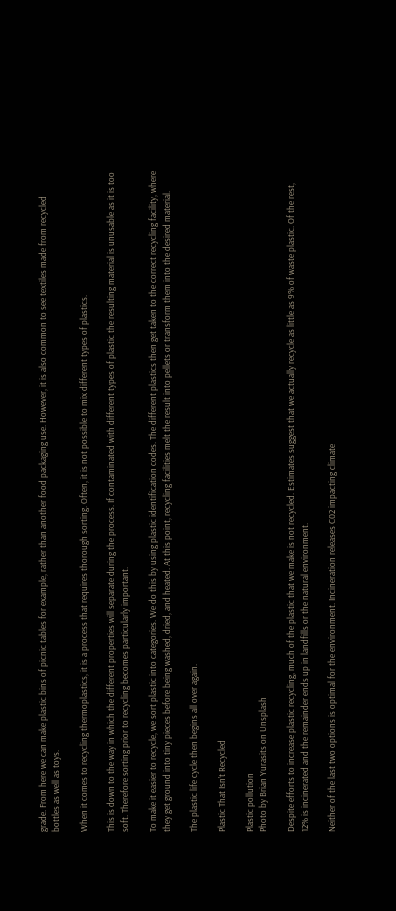grade. From here we can make plastic bins of picnic tables for example, rather than another food packaging use. However, it is also common to see textiles made from recycled bottles as well as toys.

When it comes to recycling thermoplastics, it is a process that requires thorough sorting. Often, it is not possible to mix different types of plastics.

This is down to the way in which the different properties will separate during the process. If contaminated with different types of plastic the resulting material is unusable as it is too soft. Therefore sorting prior to recycling becomes particularly important.

To make it easier to recycle, we sort plastic into categories. We do this by using plastic identification codes. The different plastics then get taken to the correct recycling facility, where they get ground into tiny pieces before being washed, dried, and heated. At this point, recycling facilities melt the result into pellets or transform them into the desired material.

The plastic life cycle then begins all over again.

Plastic That Isn’t Recycled

Plastic pollution
Photo by Brian Yurasits on Unsplash

Despite efforts to increase plastic recycling, much of the plastic that we make is not recycled. Estimates suggest that we actually recycle as little as 9% of waste plastic. Of the rest, 12% is incinerated and the remainder ends up in landfills or the natural environment.

Neither of the last two options is optimal for the environment. Incineration releases C02 impacting climate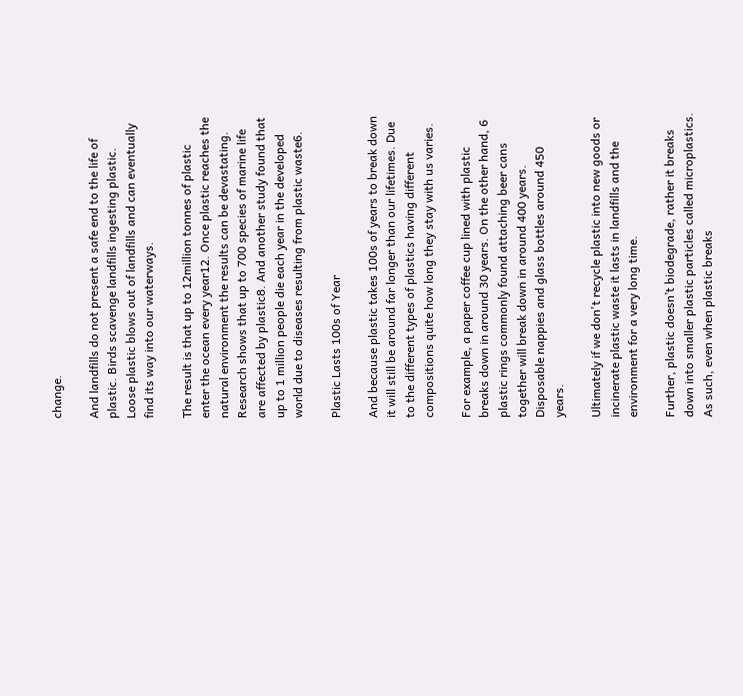change.

And landfills do not present a safe end to the life of plastic. Birds scavenge landfills ingesting plastic. Loose plastic blows out of landfills and can eventually find its way into our waterways.

The result is that up to 12million tonnes of plastic enter the ocean every year12. Once plastic reaches the natural environment the results can be devastating. Research shows that up to 700 species of marine life are affected by plastic8. And another study found that up to 1 million people die each year in the developed world due to diseases resulting from plastic waste6.

Plastic Lasts 100s of Year

And because plastic takes 100s of years to break down it will still be around far longer than our lifetimes. Due to the different types of plastics having different compositions quite how long they stay with us varies.

For example, a paper coffee cup lined with plastic breaks down in around 30 years. On the other hand, 6 plastic rings commonly found attaching beer cans together will break down in around 400 years.  Disposable nappies and glass bottles around 450 years.

Ultimately if we don't recycle plastic into new goods or incinerate plastic waste it lasts in landfills and the environment for a very long time.

Further, plastic doesn’t biodegrade, rather it breaks down into smaller plastic particles called microplastics. As such, even when plastic breaks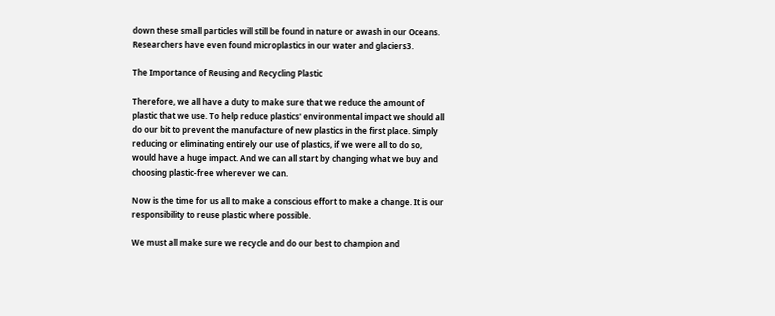down these small particles will still be found in nature or awash in our Oceans. Researchers have even found microplastics in our water and glaciers3.

The Importance of Reusing and Recycling Plastic

Therefore, we all have a duty to make sure that we reduce the amount of plastic that we use. To help reduce plastics' environmental impact we should all do our bit to prevent the manufacture of new plastics in the first place. Simply reducing or eliminating entirely our use of plastics, if we were all to do so, would have a huge impact. And we can all start by changing what we buy and choosing plastic-free wherever we can.

Now is the time for us all to make a conscious effort to make a change. It is our responsibility to reuse plastic where possible.

We must all make sure we recycle and do our best to champion and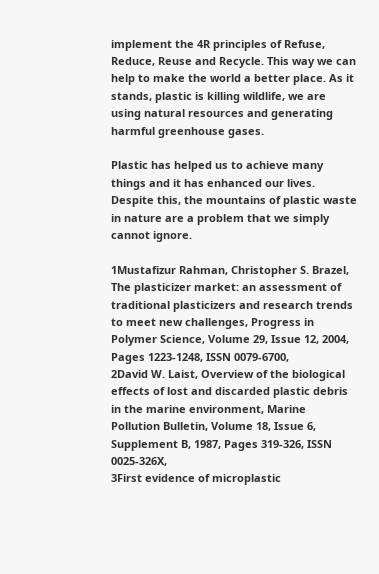implement the 4R principles of Refuse, Reduce, Reuse and Recycle. This way we can help to make the world a better place. As it stands, plastic is killing wildlife, we are using natural resources and generating harmful greenhouse gases.

Plastic has helped us to achieve many things and it has enhanced our lives. Despite this, the mountains of plastic waste in nature are a problem that we simply cannot ignore.

1Mustafizur Rahman, Christopher S. Brazel, The plasticizer market: an assessment of traditional plasticizers and research trends to meet new challenges, Progress in Polymer Science, Volume 29, Issue 12, 2004, Pages 1223-1248, ISSN 0079-6700,
2David W. Laist, Overview of the biological effects of lost and discarded plastic debris in the marine environment, Marine Pollution Bulletin, Volume 18, Issue 6, Supplement B, 1987, Pages 319-326, ISSN 0025-326X,
3First evidence of microplastic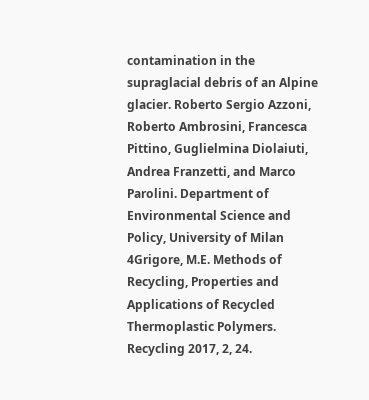contamination in the supraglacial debris of an Alpine glacier. Roberto Sergio Azzoni, Roberto Ambrosini, Francesca Pittino, Guglielmina Diolaiuti, Andrea Franzetti, and Marco Parolini. Department of Environmental Science and Policy, University of Milan
4Grigore, M.E. Methods of Recycling, Properties and Applications of Recycled Thermoplastic Polymers. Recycling 2017, 2, 24.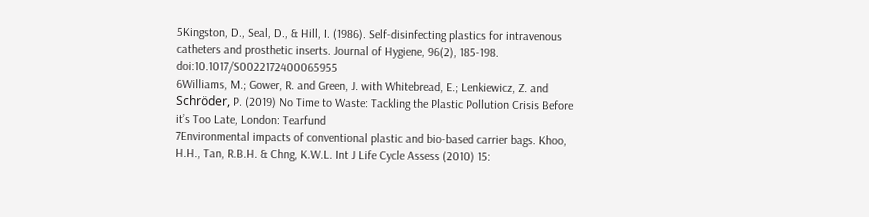5Kingston, D., Seal, D., & Hill, I. (1986). Self-disinfecting plastics for intravenous catheters and prosthetic inserts. Journal of Hygiene, 96(2), 185-198. doi:10.1017/S0022172400065955
6Williams, M.; Gower, R. and Green, J. with Whitebread, E.; Lenkiewicz, Z. and Schröder, P. (2019) No Time to Waste: Tackling the Plastic Pollution Crisis Before it’s Too Late, London: Tearfund
7Environmental impacts of conventional plastic and bio-based carrier bags. Khoo, H.H., Tan, R.B.H. & Chng, K.W.L. Int J Life Cycle Assess (2010) 15: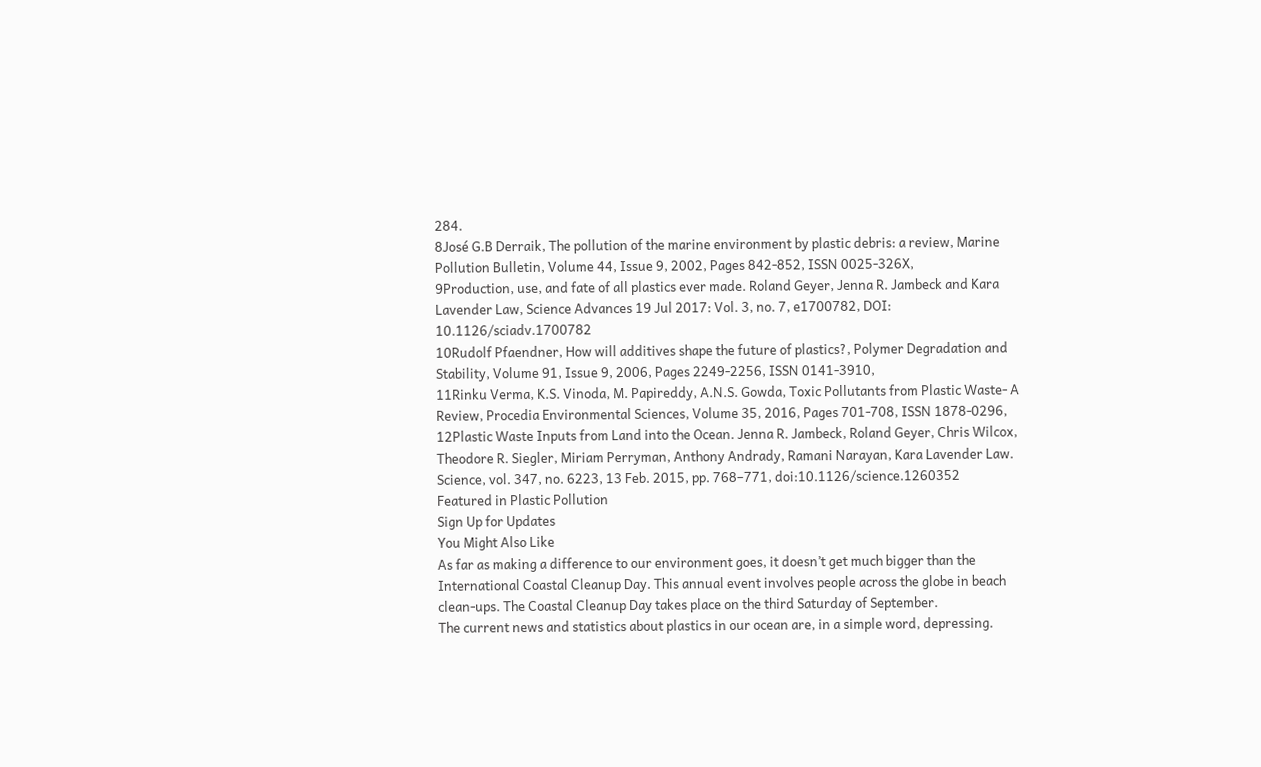284.
8José G.B Derraik, The pollution of the marine environment by plastic debris: a review, Marine Pollution Bulletin, Volume 44, Issue 9, 2002, Pages 842-852, ISSN 0025-326X,
9Production, use, and fate of all plastics ever made. Roland Geyer, Jenna R. Jambeck and Kara Lavender Law, Science Advances 19 Jul 2017: Vol. 3, no. 7, e1700782, DOI: 10.1126/sciadv.1700782
10Rudolf Pfaendner, How will additives shape the future of plastics?, Polymer Degradation and Stability, Volume 91, Issue 9, 2006, Pages 2249-2256, ISSN 0141-3910,
11Rinku Verma, K.S. Vinoda, M. Papireddy, A.N.S. Gowda, Toxic Pollutants from Plastic Waste- A Review, Procedia Environmental Sciences, Volume 35, 2016, Pages 701-708, ISSN 1878-0296,
12Plastic Waste Inputs from Land into the Ocean. Jenna R. Jambeck, Roland Geyer, Chris Wilcox, Theodore R. Siegler, Miriam Perryman, Anthony Andrady, Ramani Narayan, Kara Lavender Law. Science, vol. 347, no. 6223, 13 Feb. 2015, pp. 768–771, doi:10.1126/science.1260352
Featured in Plastic Pollution
Sign Up for Updates
You Might Also Like
As far as making a difference to our environment goes, it doesn’t get much bigger than the International Coastal Cleanup Day. This annual event involves people across the globe in beach clean-ups. The Coastal Cleanup Day takes place on the third Saturday of September.
The current news and statistics about plastics in our ocean are, in a simple word, depressing.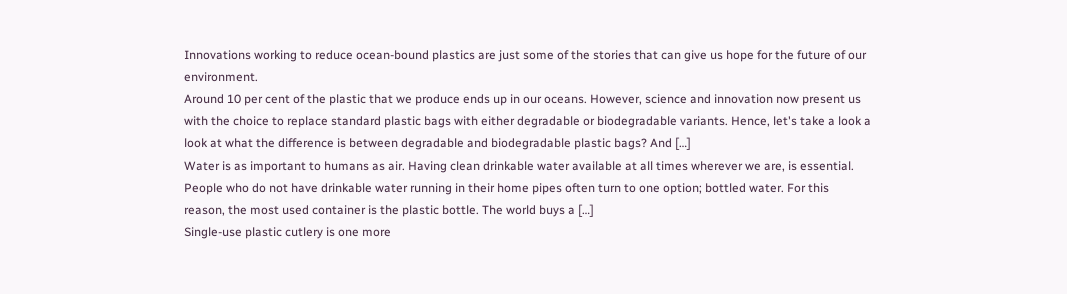Innovations working to reduce ocean-bound plastics are just some of the stories that can give us hope for the future of our environment.
Around 10 per cent of the plastic that we produce ends up in our oceans. However, science and innovation now present us with the choice to replace standard plastic bags with either degradable or biodegradable variants. Hence, let's take a look a look at what the difference is between degradable and biodegradable plastic bags? And […]
Water is as important to humans as air. Having clean drinkable water available at all times wherever we are, is essential. People who do not have drinkable water running in their home pipes often turn to one option; bottled water. For this reason, the most used container is the plastic bottle. The world buys a […]
Single-use plastic cutlery is one more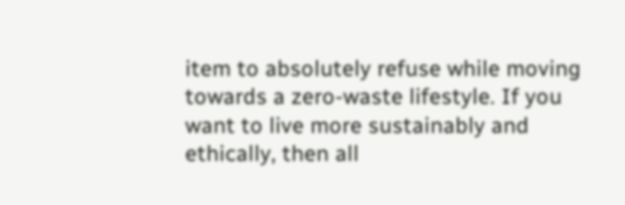item to absolutely refuse while moving towards a zero-waste lifestyle. If you want to live more sustainably and ethically, then all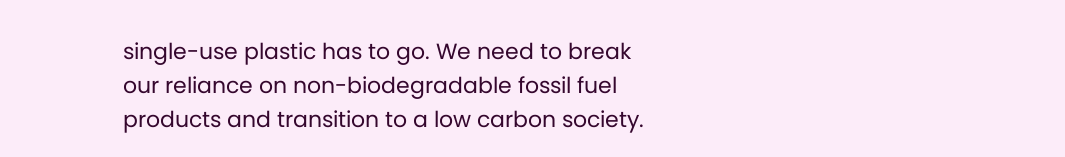single-use plastic has to go. We need to break our reliance on non-biodegradable fossil fuel products and transition to a low carbon society.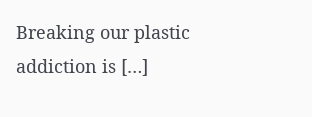Breaking our plastic addiction is […]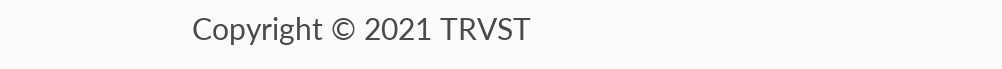Copyright © 2021 TRVST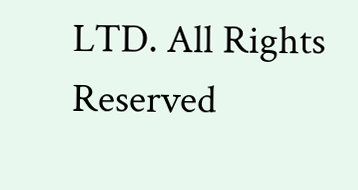LTD. All Rights Reserved